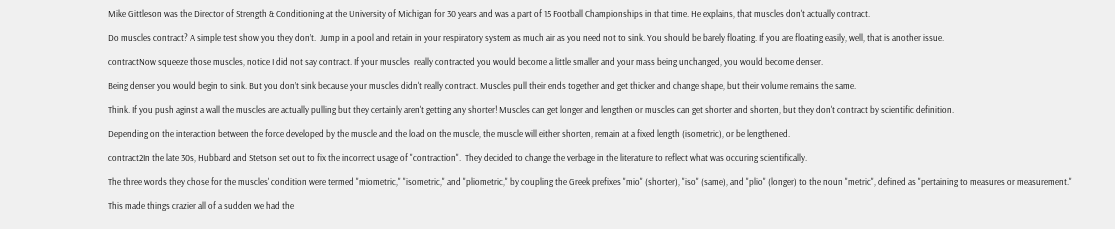Mike Gittleson was the Director of Strength & Conditioning at the University of Michigan for 30 years and was a part of 15 Football Championships in that time. He explains, that muscles don't actually contract.

Do muscles contract? A simple test show you they don’t.  Jump in a pool and retain in your respiratory system as much air as you need not to sink. You should be barely floating. If you are floating easily, well, that is another issue.

contractNow squeeze those muscles, notice I did not say contract. If your muscles  really contracted you would become a little smaller and your mass being unchanged, you would become denser.

Being denser you would begin to sink. But you don’t sink because your muscles didn't really contract. Muscles pull their ends together and get thicker and change shape, but their volume remains the same.

Think. If you push aginst a wall the muscles are actually pulling but they certainly aren't getting any shorter! Muscles can get longer and lengthen or muscles can get shorter and shorten, but they don't contract by scientific definition.

Depending on the interaction between the force developed by the muscle and the load on the muscle, the muscle will either shorten, remain at a fixed length (isometric), or be lengthened.

contract2In the late 30s, Hubbard and Stetson set out to fix the incorrect usage of "contraction".  They decided to change the verbage in the literature to reflect what was occuring scientifically.

The three words they chose for the muscles' condition were termed "miometric," "isometric," and "pliometric," by coupling the Greek prefixes "mio" (shorter), "iso" (same), and "plio" (longer) to the noun "metric", defined as "pertaining to measures or measurement."

This made things crazier all of a sudden we had the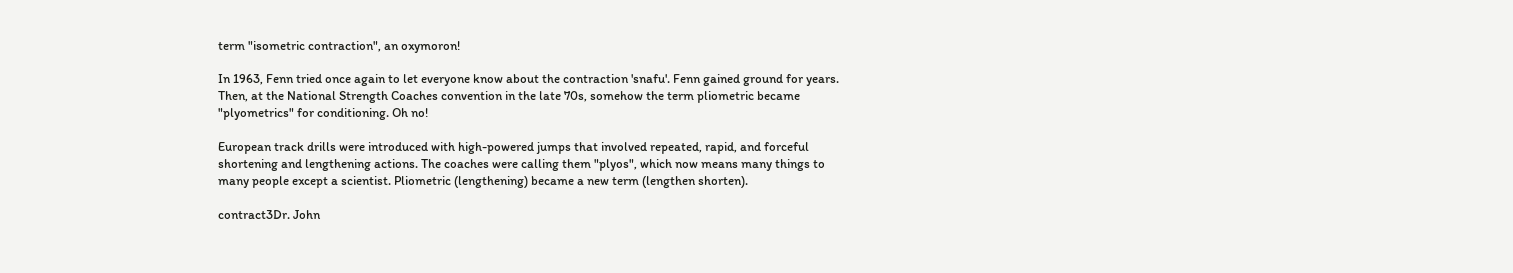term "isometric contraction", an oxymoron!

In 1963, Fenn tried once again to let everyone know about the contraction 'snafu'. Fenn gained ground for years. Then, at the National Strength Coaches convention in the late 70s, somehow the term pliometric became "plyometrics" for conditioning. Oh no!

European track drills were introduced with high-powered jumps that involved repeated, rapid, and forceful shortening and lengthening actions. The coaches were calling them "plyos", which now means many things to many people except a scientist. Pliometric (lengthening) became a new term (lengthen shorten).

contract3Dr. John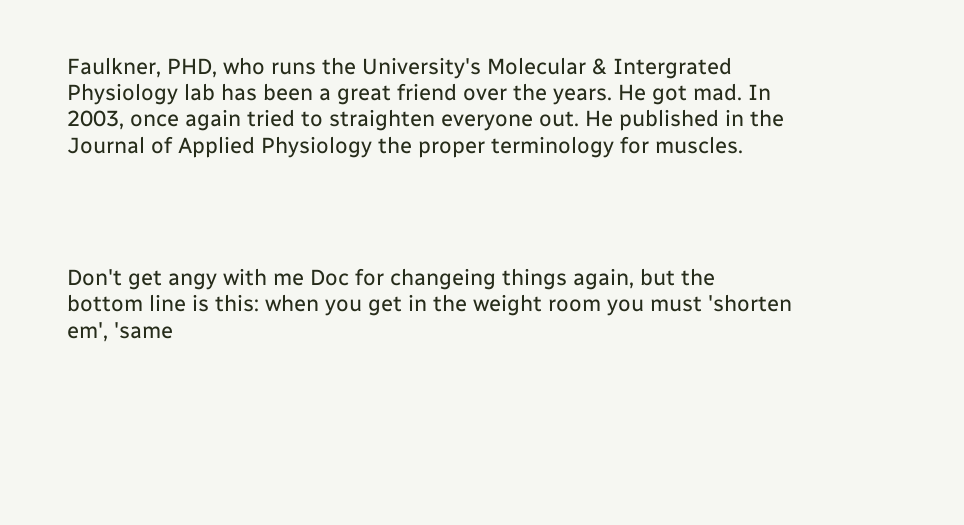Faulkner, PHD, who runs the University's Molecular & Intergrated Physiology lab has been a great friend over the years. He got mad. In 2003, once again tried to straighten everyone out. He published in the Journal of Applied Physiology the proper terminology for muscles.




Don't get angy with me Doc for changeing things again, but the bottom line is this: when you get in the weight room you must 'shorten em', 'same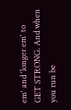em' and 'longer em' to GET STRONG. And when you run be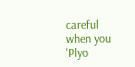careful when you 'Plyo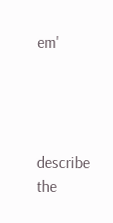em'




describe the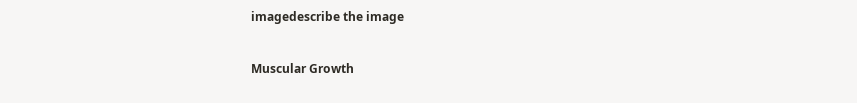imagedescribe the image


Muscular Growth